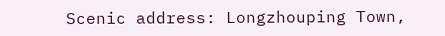Scenic address: Longzhouping Town,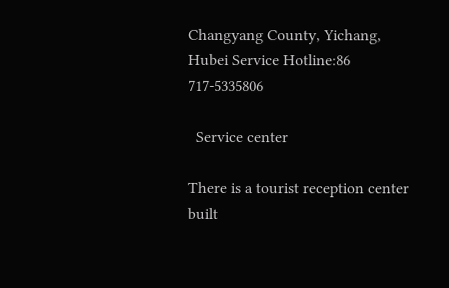Changyang County, Yichang, Hubei Service Hotline:86 717-5335806

  Service center

There is a tourist reception center built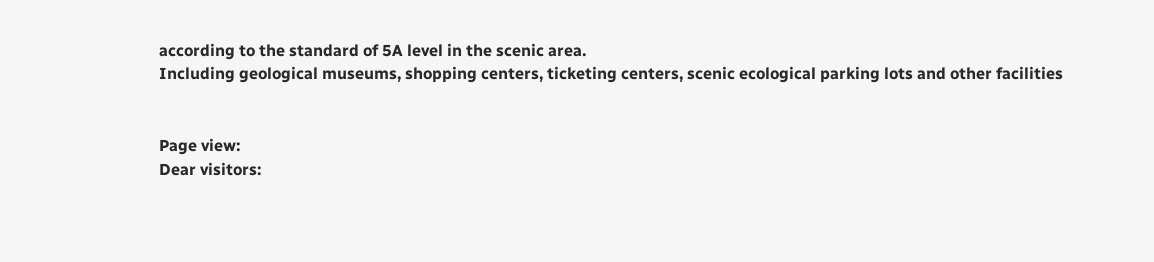according to the standard of 5A level in the scenic area.
Including geological museums, shopping centers, ticketing centers, scenic ecological parking lots and other facilities


Page view:
Dear visitors: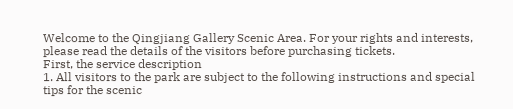Welcome to the Qingjiang Gallery Scenic Area. For your rights and interests, please read the details of the visitors before purchasing tickets.
First, the service description
1. All visitors to the park are subject to the following instructions and special tips for the scenic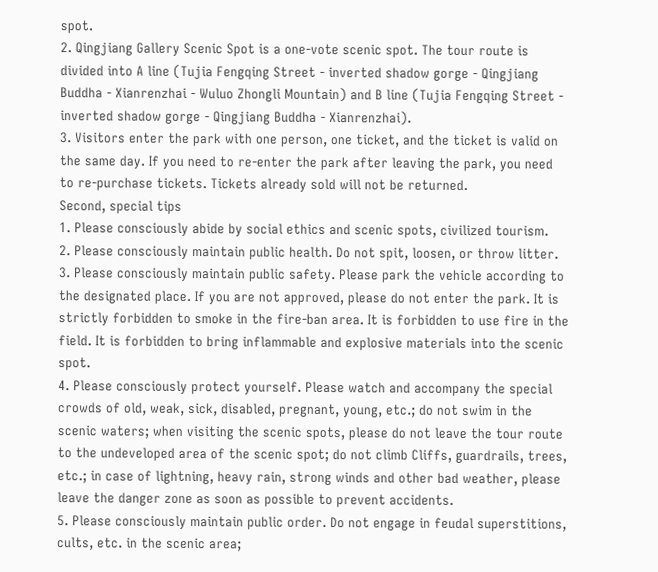spot.
2. Qingjiang Gallery Scenic Spot is a one-vote scenic spot. The tour route is divided into A line (Tujia Fengqing Street - inverted shadow gorge - Qingjiang Buddha - Xianrenzhai - Wuluo Zhongli Mountain) and B line (Tujia Fengqing Street - inverted shadow gorge - Qingjiang Buddha - Xianrenzhai).
3. Visitors enter the park with one person, one ticket, and the ticket is valid on the same day. If you need to re-enter the park after leaving the park, you need to re-purchase tickets. Tickets already sold will not be returned.
Second, special tips
1. Please consciously abide by social ethics and scenic spots, civilized tourism.
2. Please consciously maintain public health. Do not spit, loosen, or throw litter.
3. Please consciously maintain public safety. Please park the vehicle according to the designated place. If you are not approved, please do not enter the park. It is strictly forbidden to smoke in the fire-ban area. It is forbidden to use fire in the field. It is forbidden to bring inflammable and explosive materials into the scenic spot.
4. Please consciously protect yourself. Please watch and accompany the special crowds of old, weak, sick, disabled, pregnant, young, etc.; do not swim in the scenic waters; when visiting the scenic spots, please do not leave the tour route to the undeveloped area of the scenic spot; do not climb Cliffs, guardrails, trees, etc.; in case of lightning, heavy rain, strong winds and other bad weather, please leave the danger zone as soon as possible to prevent accidents.
5. Please consciously maintain public order. Do not engage in feudal superstitions, cults, etc. in the scenic area;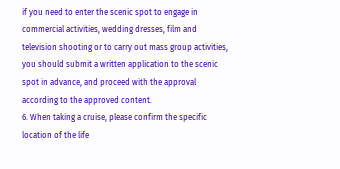if you need to enter the scenic spot to engage in commercial activities, wedding dresses, film and television shooting or to carry out mass group activities, you should submit a written application to the scenic spot in advance, and proceed with the approval according to the approved content.
6. When taking a cruise, please confirm the specific location of the life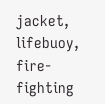jacket, lifebuoy, fire-fighting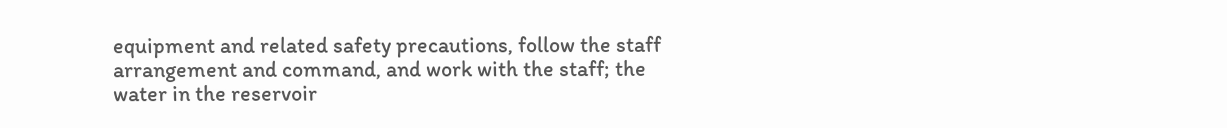equipment and related safety precautions, follow the staff arrangement and command, and work with the staff; the water in the reservoir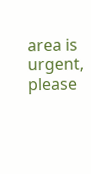area is urgent, please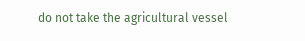do not take the agricultural vessel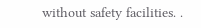without safety facilities. .